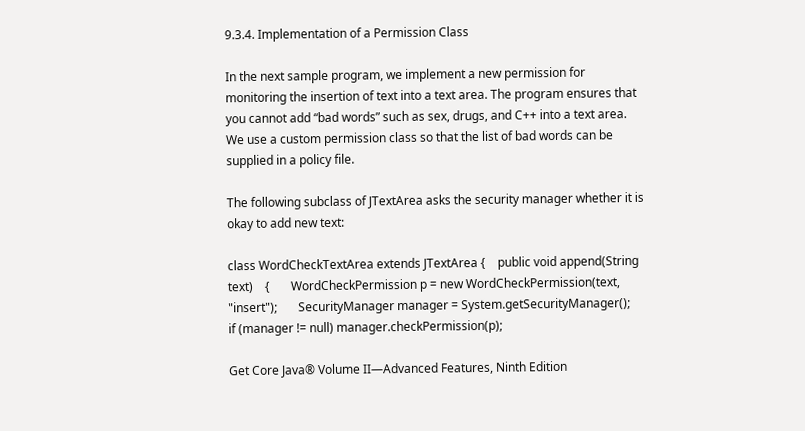9.3.4. Implementation of a Permission Class

In the next sample program, we implement a new permission for monitoring the insertion of text into a text area. The program ensures that you cannot add “bad words” such as sex, drugs, and C++ into a text area. We use a custom permission class so that the list of bad words can be supplied in a policy file.

The following subclass of JTextArea asks the security manager whether it is okay to add new text:

class WordCheckTextArea extends JTextArea {    public void append(String text)    {       WordCheckPermission p = new WordCheckPermission(text, "insert");       SecurityManager manager = System.getSecurityManager();       if (manager != null) manager.checkPermission(p);

Get Core Java® Volume II—Advanced Features, Ninth Edition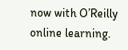now with O’Reilly online learning.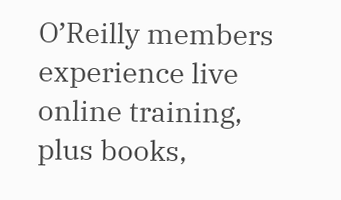O’Reilly members experience live online training, plus books,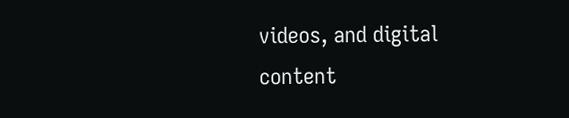videos, and digital content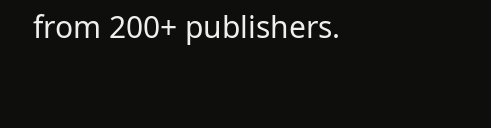from 200+ publishers.